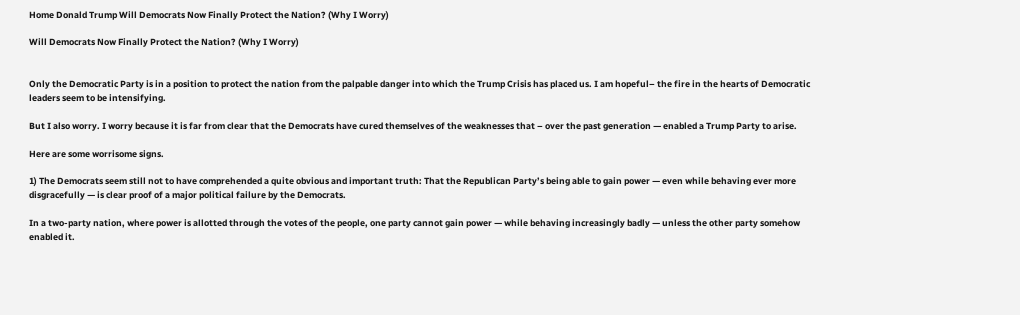Home Donald Trump Will Democrats Now Finally Protect the Nation? (Why I Worry)

Will Democrats Now Finally Protect the Nation? (Why I Worry)


Only the Democratic Party is in a position to protect the nation from the palpable danger into which the Trump Crisis has placed us. I am hopeful– the fire in the hearts of Democratic leaders seem to be intensifying.

But I also worry. I worry because it is far from clear that the Democrats have cured themselves of the weaknesses that – over the past generation — enabled a Trump Party to arise.

Here are some worrisome signs.

1) The Democrats seem still not to have comprehended a quite obvious and important truth: That the Republican Party’s being able to gain power — even while behaving ever more disgracefully — is clear proof of a major political failure by the Democrats.

In a two-party nation, where power is allotted through the votes of the people, one party cannot gain power — while behaving increasingly badly — unless the other party somehow enabled it.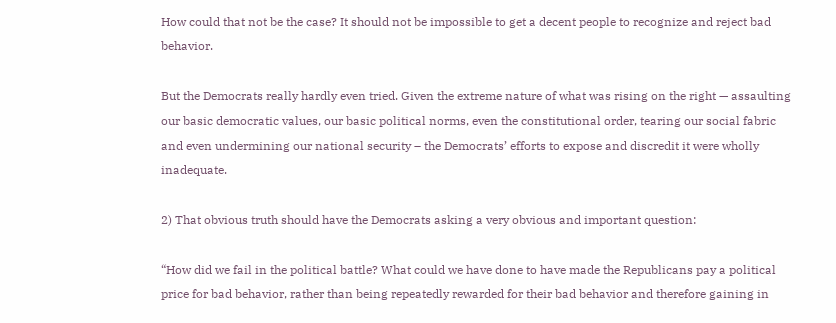How could that not be the case? It should not be impossible to get a decent people to recognize and reject bad behavior.

But the Democrats really hardly even tried. Given the extreme nature of what was rising on the right — assaulting our basic democratic values, our basic political norms, even the constitutional order, tearing our social fabric and even undermining our national security – the Democrats’ efforts to expose and discredit it were wholly inadequate.

2) That obvious truth should have the Democrats asking a very obvious and important question:

“How did we fail in the political battle? What could we have done to have made the Republicans pay a political price for bad behavior, rather than being repeatedly rewarded for their bad behavior and therefore gaining in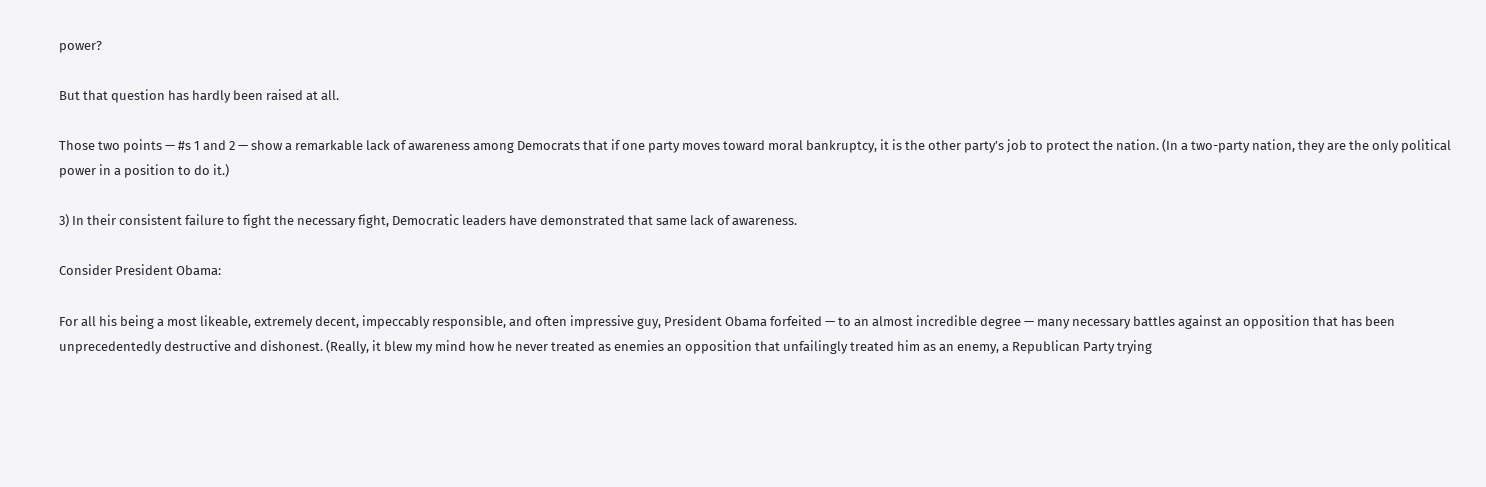power?

But that question has hardly been raised at all.

Those two points — #s 1 and 2 — show a remarkable lack of awareness among Democrats that if one party moves toward moral bankruptcy, it is the other party’s job to protect the nation. (In a two-party nation, they are the only political power in a position to do it.)

3) In their consistent failure to fight the necessary fight, Democratic leaders have demonstrated that same lack of awareness.

Consider President Obama:

For all his being a most likeable, extremely decent, impeccably responsible, and often impressive guy, President Obama forfeited — to an almost incredible degree — many necessary battles against an opposition that has been unprecedentedly destructive and dishonest. (Really, it blew my mind how he never treated as enemies an opposition that unfailingly treated him as an enemy, a Republican Party trying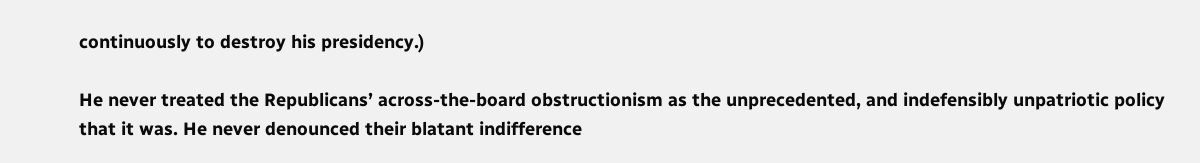continuously to destroy his presidency.)

He never treated the Republicans’ across-the-board obstructionism as the unprecedented, and indefensibly unpatriotic policy that it was. He never denounced their blatant indifference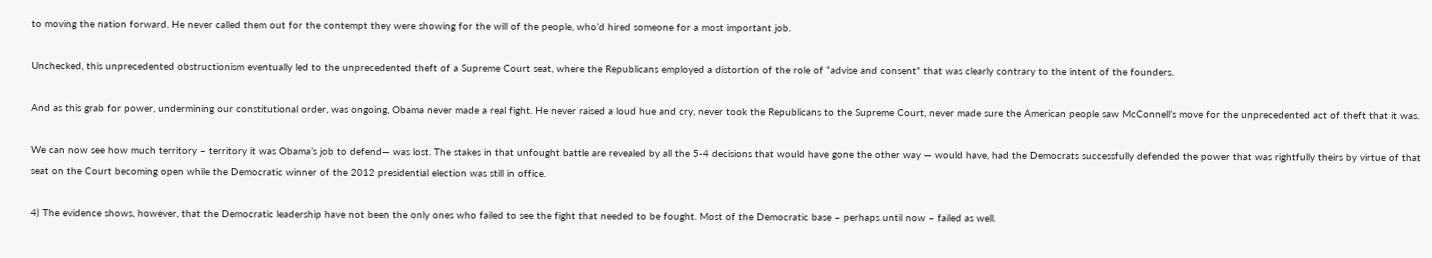to moving the nation forward. He never called them out for the contempt they were showing for the will of the people, who’d hired someone for a most important job.

Unchecked, this unprecedented obstructionism eventually led to the unprecedented theft of a Supreme Court seat, where the Republicans employed a distortion of the role of “advise and consent” that was clearly contrary to the intent of the founders.

And as this grab for power, undermining our constitutional order, was ongoing, Obama never made a real fight. He never raised a loud hue and cry, never took the Republicans to the Supreme Court, never made sure the American people saw McConnell’s move for the unprecedented act of theft that it was.

We can now see how much territory – territory it was Obama’s job to defend— was lost. The stakes in that unfought battle are revealed by all the 5-4 decisions that would have gone the other way — would have, had the Democrats successfully defended the power that was rightfully theirs by virtue of that seat on the Court becoming open while the Democratic winner of the 2012 presidential election was still in office.

4) The evidence shows, however, that the Democratic leadership have not been the only ones who failed to see the fight that needed to be fought. Most of the Democratic base – perhaps until now – failed as well.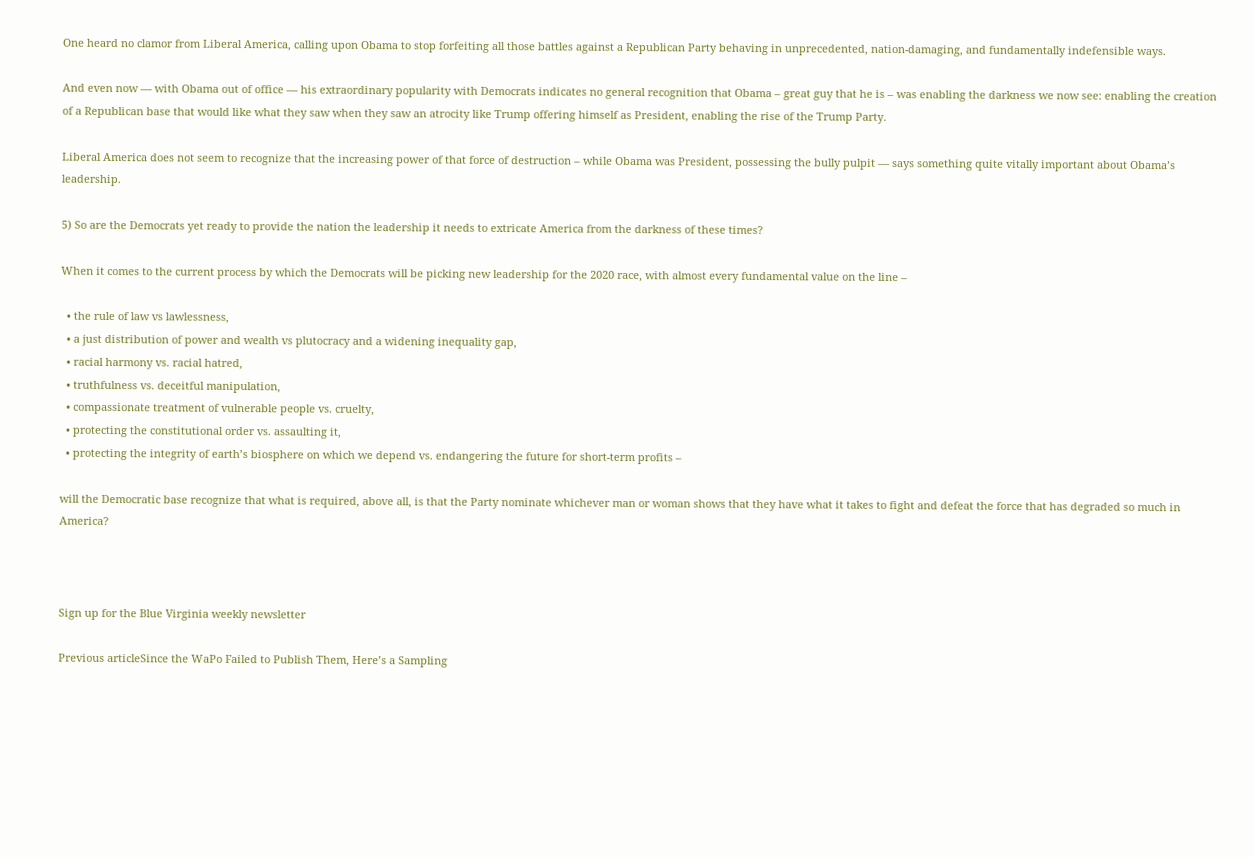One heard no clamor from Liberal America, calling upon Obama to stop forfeiting all those battles against a Republican Party behaving in unprecedented, nation-damaging, and fundamentally indefensible ways.

And even now — with Obama out of office — his extraordinary popularity with Democrats indicates no general recognition that Obama – great guy that he is – was enabling the darkness we now see: enabling the creation of a Republican base that would like what they saw when they saw an atrocity like Trump offering himself as President, enabling the rise of the Trump Party.

Liberal America does not seem to recognize that the increasing power of that force of destruction – while Obama was President, possessing the bully pulpit — says something quite vitally important about Obama’s leadership.

5) So are the Democrats yet ready to provide the nation the leadership it needs to extricate America from the darkness of these times?

When it comes to the current process by which the Democrats will be picking new leadership for the 2020 race, with almost every fundamental value on the line –

  • the rule of law vs lawlessness,
  • a just distribution of power and wealth vs plutocracy and a widening inequality gap,
  • racial harmony vs. racial hatred,
  • truthfulness vs. deceitful manipulation,
  • compassionate treatment of vulnerable people vs. cruelty,
  • protecting the constitutional order vs. assaulting it,
  • protecting the integrity of earth’s biosphere on which we depend vs. endangering the future for short-term profits –

will the Democratic base recognize that what is required, above all, is that the Party nominate whichever man or woman shows that they have what it takes to fight and defeat the force that has degraded so much in America?



Sign up for the Blue Virginia weekly newsletter

Previous articleSince the WaPo Failed to Publish Them, Here’s a Sampling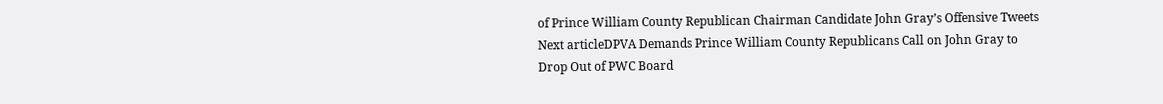of Prince William County Republican Chairman Candidate John Gray’s Offensive Tweets
Next articleDPVA Demands Prince William County Republicans Call on John Gray to Drop Out of PWC Board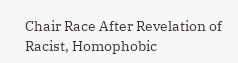Chair Race After Revelation of Racist, Homophobic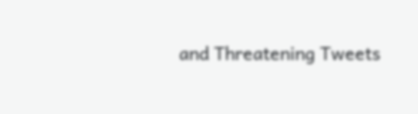and Threatening Tweets